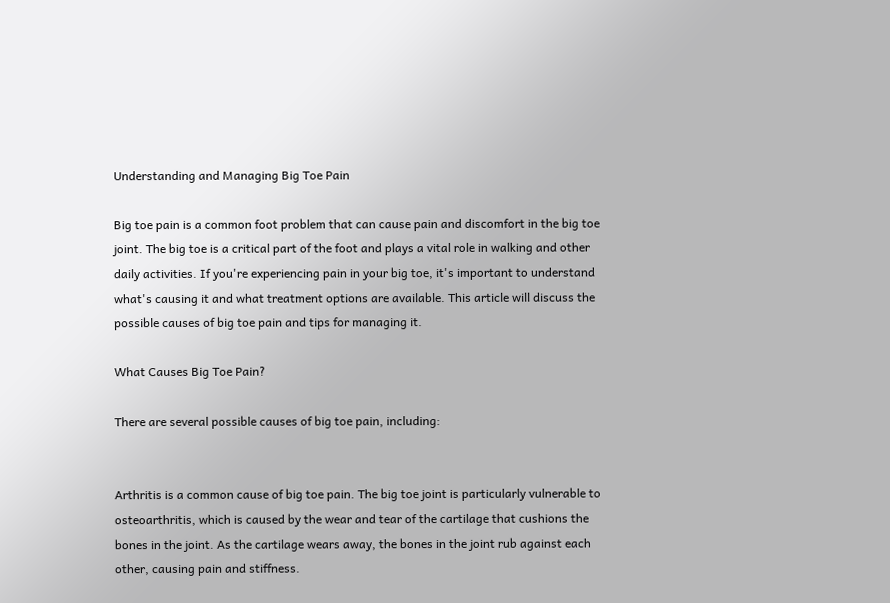Understanding and Managing Big Toe Pain

Big toe pain is a common foot problem that can cause pain and discomfort in the big toe joint. The big toe is a critical part of the foot and plays a vital role in walking and other daily activities. If you're experiencing pain in your big toe, it's important to understand what's causing it and what treatment options are available. This article will discuss the possible causes of big toe pain and tips for managing it.

What Causes Big Toe Pain?

There are several possible causes of big toe pain, including:


Arthritis is a common cause of big toe pain. The big toe joint is particularly vulnerable to osteoarthritis, which is caused by the wear and tear of the cartilage that cushions the bones in the joint. As the cartilage wears away, the bones in the joint rub against each other, causing pain and stiffness.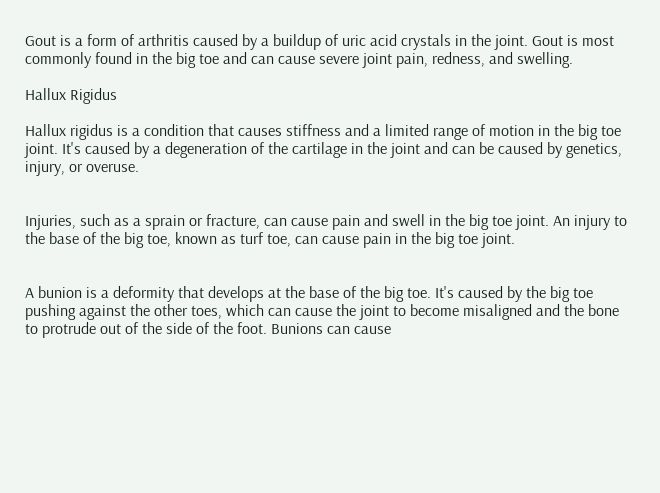Gout is a form of arthritis caused by a buildup of uric acid crystals in the joint. Gout is most commonly found in the big toe and can cause severe joint pain, redness, and swelling.

Hallux Rigidus

Hallux rigidus is a condition that causes stiffness and a limited range of motion in the big toe joint. It's caused by a degeneration of the cartilage in the joint and can be caused by genetics, injury, or overuse.


Injuries, such as a sprain or fracture, can cause pain and swell in the big toe joint. An injury to the base of the big toe, known as turf toe, can cause pain in the big toe joint.


A bunion is a deformity that develops at the base of the big toe. It's caused by the big toe pushing against the other toes, which can cause the joint to become misaligned and the bone to protrude out of the side of the foot. Bunions can cause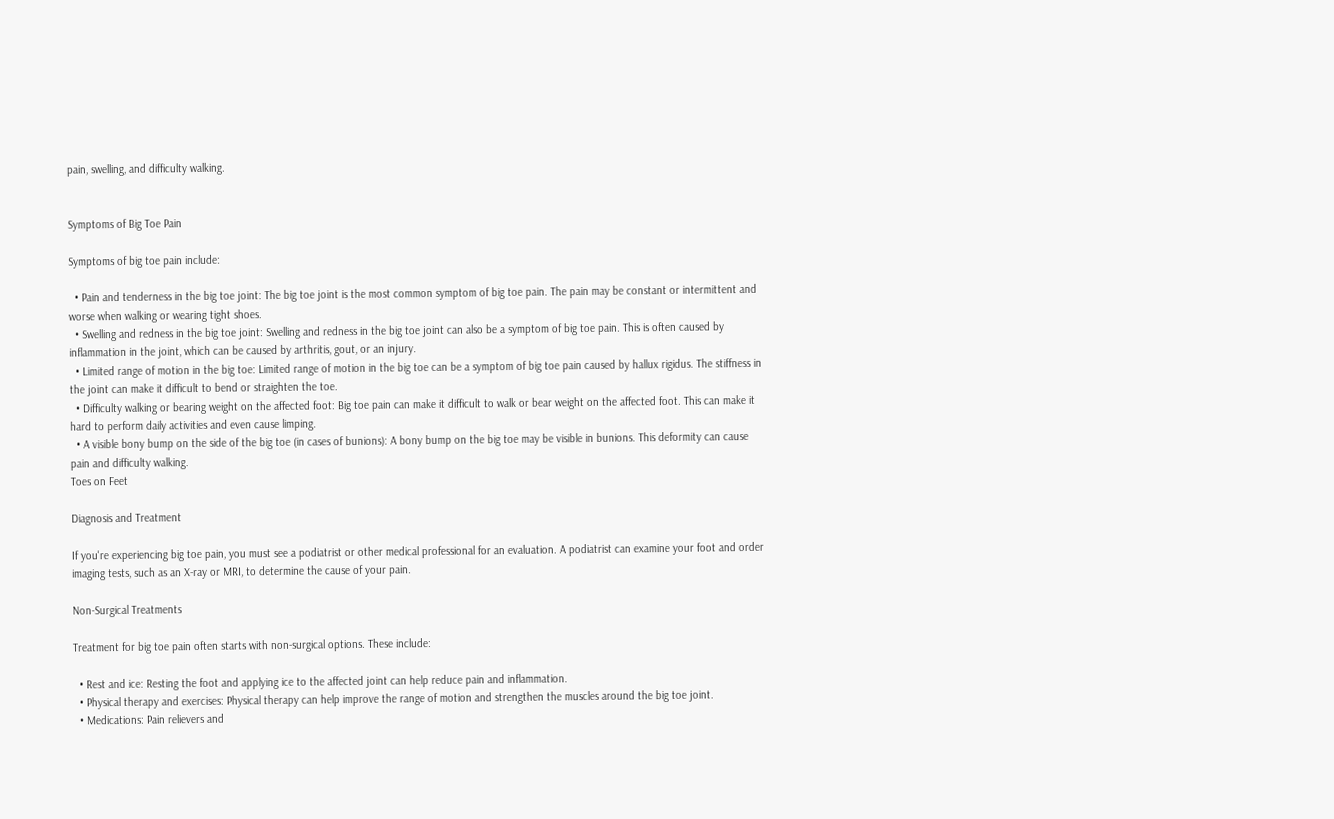pain, swelling, and difficulty walking.


Symptoms of Big Toe Pain

Symptoms of big toe pain include:

  • Pain and tenderness in the big toe joint: The big toe joint is the most common symptom of big toe pain. The pain may be constant or intermittent and worse when walking or wearing tight shoes.
  • Swelling and redness in the big toe joint: Swelling and redness in the big toe joint can also be a symptom of big toe pain. This is often caused by inflammation in the joint, which can be caused by arthritis, gout, or an injury.
  • Limited range of motion in the big toe: Limited range of motion in the big toe can be a symptom of big toe pain caused by hallux rigidus. The stiffness in the joint can make it difficult to bend or straighten the toe.
  • Difficulty walking or bearing weight on the affected foot: Big toe pain can make it difficult to walk or bear weight on the affected foot. This can make it hard to perform daily activities and even cause limping.
  • A visible bony bump on the side of the big toe (in cases of bunions): A bony bump on the big toe may be visible in bunions. This deformity can cause pain and difficulty walking.
Toes on Feet

Diagnosis and Treatment

If you're experiencing big toe pain, you must see a podiatrist or other medical professional for an evaluation. A podiatrist can examine your foot and order imaging tests, such as an X-ray or MRI, to determine the cause of your pain.

Non-Surgical Treatments

Treatment for big toe pain often starts with non-surgical options. These include:

  • Rest and ice: Resting the foot and applying ice to the affected joint can help reduce pain and inflammation.
  • Physical therapy and exercises: Physical therapy can help improve the range of motion and strengthen the muscles around the big toe joint.
  • Medications: Pain relievers and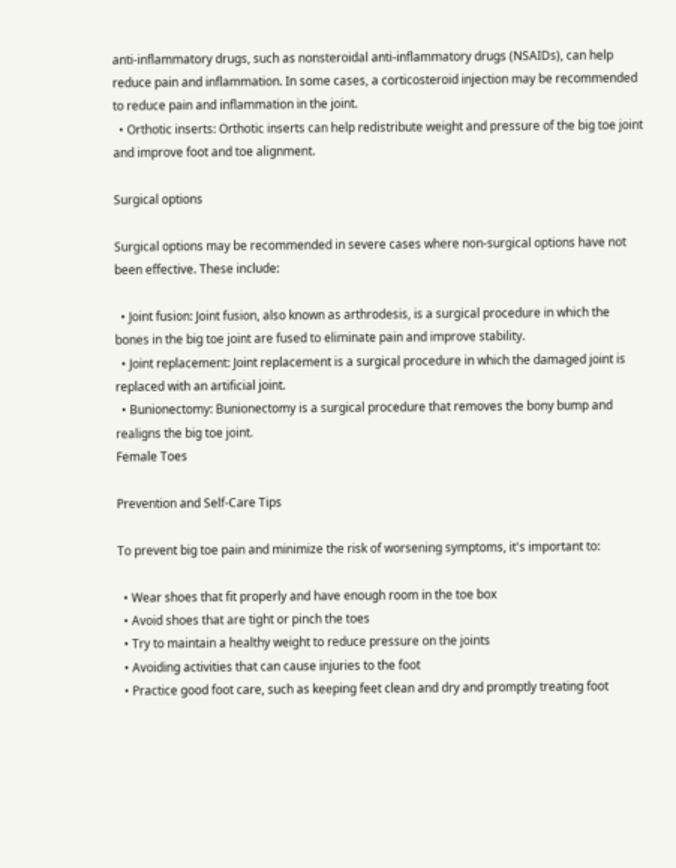anti-inflammatory drugs, such as nonsteroidal anti-inflammatory drugs (NSAIDs), can help reduce pain and inflammation. In some cases, a corticosteroid injection may be recommended to reduce pain and inflammation in the joint.
  • Orthotic inserts: Orthotic inserts can help redistribute weight and pressure of the big toe joint and improve foot and toe alignment.

Surgical options

Surgical options may be recommended in severe cases where non-surgical options have not been effective. These include:

  • Joint fusion: Joint fusion, also known as arthrodesis, is a surgical procedure in which the bones in the big toe joint are fused to eliminate pain and improve stability.
  • Joint replacement: Joint replacement is a surgical procedure in which the damaged joint is replaced with an artificial joint.
  • Bunionectomy: Bunionectomy is a surgical procedure that removes the bony bump and realigns the big toe joint.
Female Toes

Prevention and Self-Care Tips

To prevent big toe pain and minimize the risk of worsening symptoms, it's important to:

  • Wear shoes that fit properly and have enough room in the toe box
  • Avoid shoes that are tight or pinch the toes
  • Try to maintain a healthy weight to reduce pressure on the joints
  • Avoiding activities that can cause injuries to the foot
  • Practice good foot care, such as keeping feet clean and dry and promptly treating foot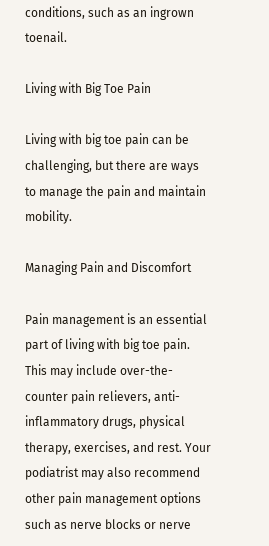conditions, such as an ingrown toenail.

Living with Big Toe Pain

Living with big toe pain can be challenging, but there are ways to manage the pain and maintain mobility.

Managing Pain and Discomfort

Pain management is an essential part of living with big toe pain. This may include over-the-counter pain relievers, anti-inflammatory drugs, physical therapy, exercises, and rest. Your podiatrist may also recommend other pain management options such as nerve blocks or nerve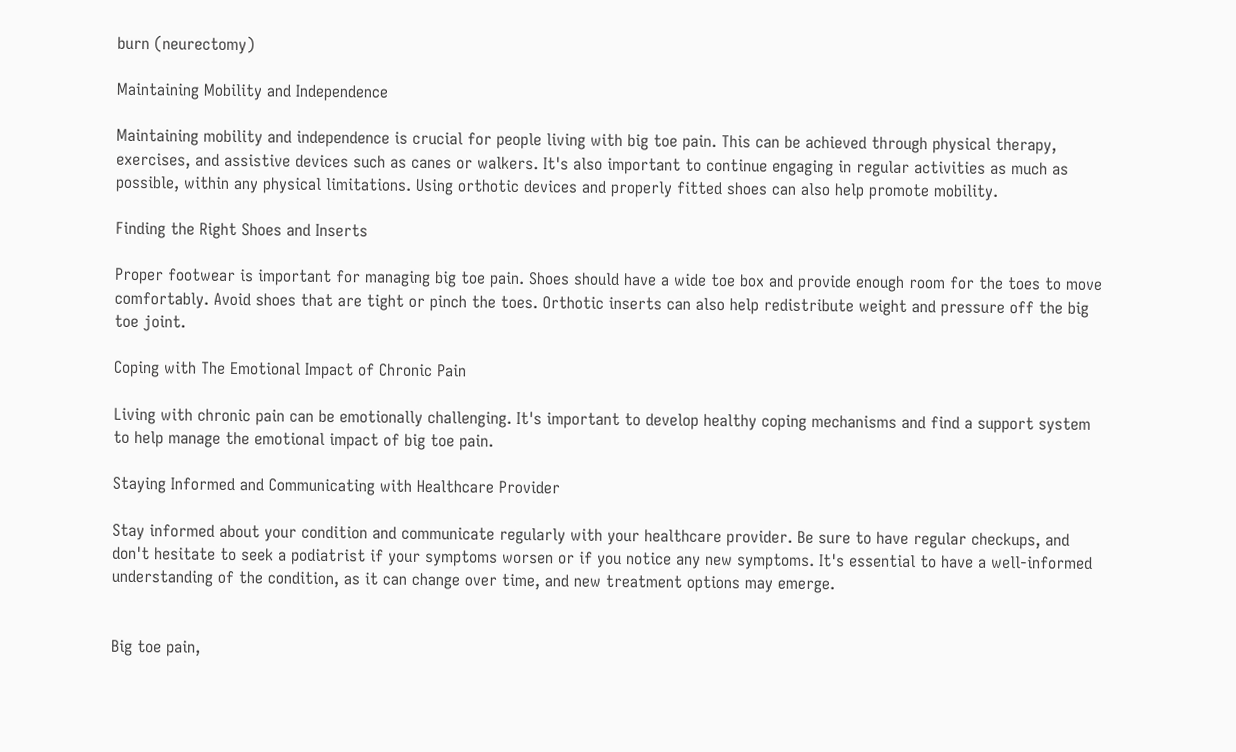burn (neurectomy)

Maintaining Mobility and Independence

Maintaining mobility and independence is crucial for people living with big toe pain. This can be achieved through physical therapy, exercises, and assistive devices such as canes or walkers. It's also important to continue engaging in regular activities as much as possible, within any physical limitations. Using orthotic devices and properly fitted shoes can also help promote mobility.

Finding the Right Shoes and Inserts

Proper footwear is important for managing big toe pain. Shoes should have a wide toe box and provide enough room for the toes to move comfortably. Avoid shoes that are tight or pinch the toes. Orthotic inserts can also help redistribute weight and pressure off the big toe joint.

Coping with The Emotional Impact of Chronic Pain

Living with chronic pain can be emotionally challenging. It's important to develop healthy coping mechanisms and find a support system to help manage the emotional impact of big toe pain.

Staying Informed and Communicating with Healthcare Provider

Stay informed about your condition and communicate regularly with your healthcare provider. Be sure to have regular checkups, and don't hesitate to seek a podiatrist if your symptoms worsen or if you notice any new symptoms. It's essential to have a well-informed understanding of the condition, as it can change over time, and new treatment options may emerge.


Big toe pain,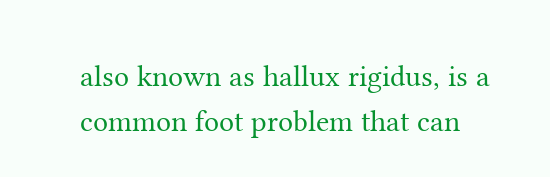also known as hallux rigidus, is a common foot problem that can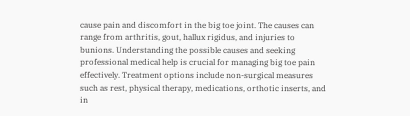cause pain and discomfort in the big toe joint. The causes can range from arthritis, gout, hallux rigidus, and injuries to bunions. Understanding the possible causes and seeking professional medical help is crucial for managing big toe pain effectively. Treatment options include non-surgical measures such as rest, physical therapy, medications, orthotic inserts, and in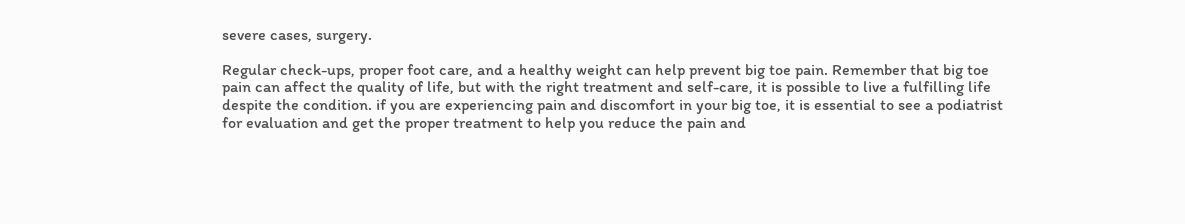severe cases, surgery.

Regular check-ups, proper foot care, and a healthy weight can help prevent big toe pain. Remember that big toe pain can affect the quality of life, but with the right treatment and self-care, it is possible to live a fulfilling life despite the condition. if you are experiencing pain and discomfort in your big toe, it is essential to see a podiatrist for evaluation and get the proper treatment to help you reduce the pain and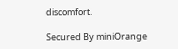discomfort.

Secured By miniOrange